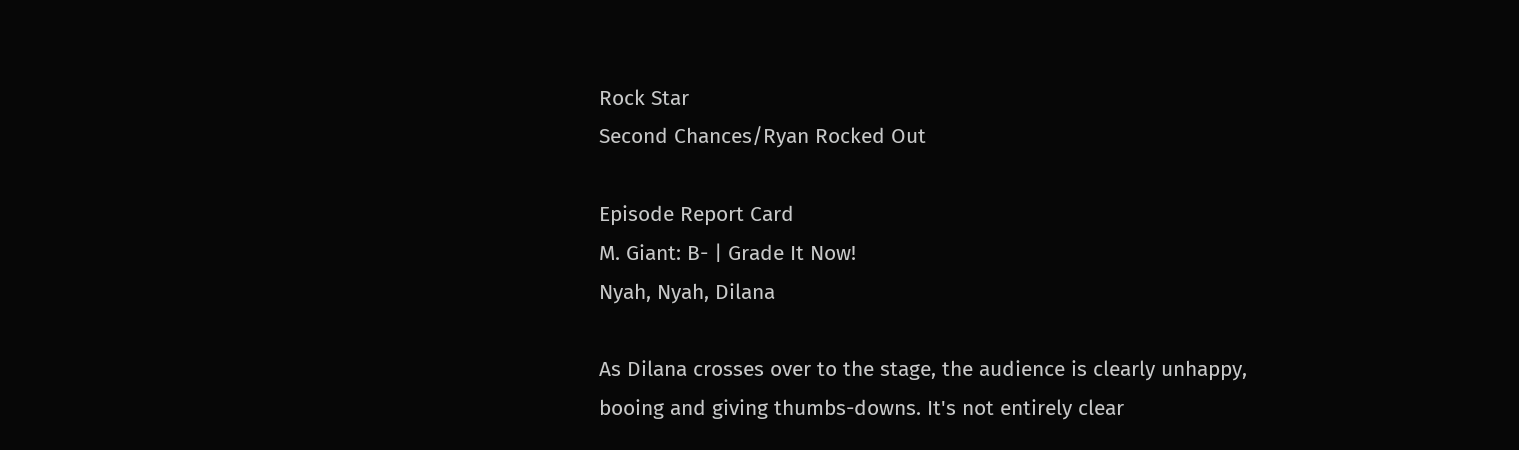Rock Star
Second Chances/Ryan Rocked Out

Episode Report Card
M. Giant: B- | Grade It Now!
Nyah, Nyah, Dilana

As Dilana crosses over to the stage, the audience is clearly unhappy, booing and giving thumbs-downs. It's not entirely clear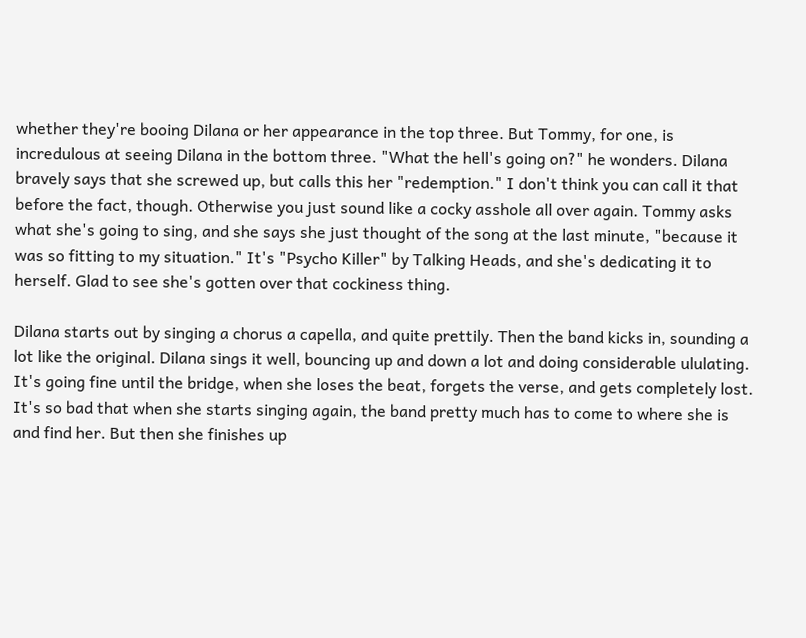whether they're booing Dilana or her appearance in the top three. But Tommy, for one, is incredulous at seeing Dilana in the bottom three. "What the hell's going on?" he wonders. Dilana bravely says that she screwed up, but calls this her "redemption." I don't think you can call it that before the fact, though. Otherwise you just sound like a cocky asshole all over again. Tommy asks what she's going to sing, and she says she just thought of the song at the last minute, "because it was so fitting to my situation." It's "Psycho Killer" by Talking Heads, and she's dedicating it to herself. Glad to see she's gotten over that cockiness thing.

Dilana starts out by singing a chorus a capella, and quite prettily. Then the band kicks in, sounding a lot like the original. Dilana sings it well, bouncing up and down a lot and doing considerable ululating. It's going fine until the bridge, when she loses the beat, forgets the verse, and gets completely lost. It's so bad that when she starts singing again, the band pretty much has to come to where she is and find her. But then she finishes up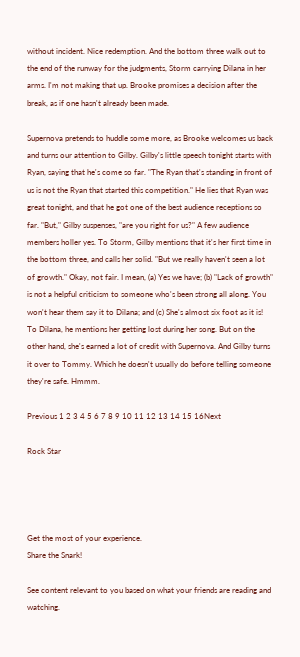without incident. Nice redemption. And the bottom three walk out to the end of the runway for the judgments, Storm carrying Dilana in her arms. I'm not making that up. Brooke promises a decision after the break, as if one hasn't already been made.

Supernova pretends to huddle some more, as Brooke welcomes us back and turns our attention to Gilby. Gilby's little speech tonight starts with Ryan, saying that he's come so far. "The Ryan that's standing in front of us is not the Ryan that started this competition." He lies that Ryan was great tonight, and that he got one of the best audience receptions so far. "But," Gilby suspenses, "are you right for us?" A few audience members holler yes. To Storm, Gilby mentions that it's her first time in the bottom three, and calls her solid. "But we really haven't seen a lot of growth." Okay, not fair. I mean, (a) Yes we have; (b) "Lack of growth" is not a helpful criticism to someone who's been strong all along. You won't hear them say it to Dilana; and (c) She's almost six foot as it is! To Dilana, he mentions her getting lost during her song. But on the other hand, she's earned a lot of credit with Supernova. And Gilby turns it over to Tommy. Which he doesn't usually do before telling someone they're safe. Hmmm.

Previous 1 2 3 4 5 6 7 8 9 10 11 12 13 14 15 16Next

Rock Star




Get the most of your experience.
Share the Snark!

See content relevant to you based on what your friends are reading and watching.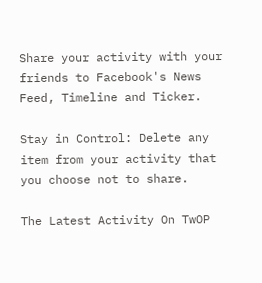Share your activity with your friends to Facebook's News Feed, Timeline and Ticker.

Stay in Control: Delete any item from your activity that you choose not to share.

The Latest Activity On TwOP